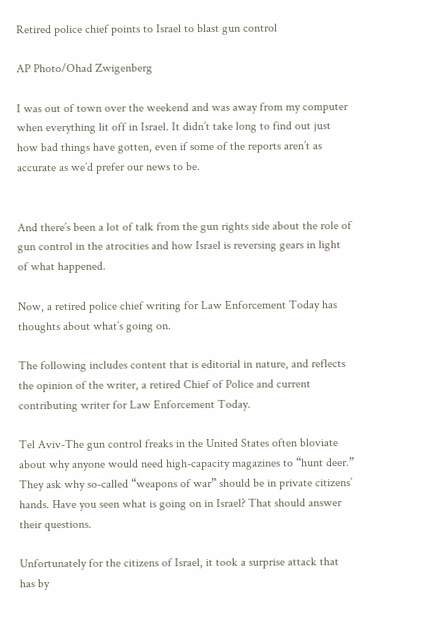Retired police chief points to Israel to blast gun control

AP Photo/Ohad Zwigenberg

I was out of town over the weekend and was away from my computer when everything lit off in Israel. It didn’t take long to find out just how bad things have gotten, even if some of the reports aren’t as accurate as we’d prefer our news to be.


And there’s been a lot of talk from the gun rights side about the role of gun control in the atrocities and how Israel is reversing gears in light of what happened.

Now, a retired police chief writing for Law Enforcement Today has thoughts about what’s going on.

The following includes content that is editorial in nature, and reflects the opinion of the writer, a retired Chief of Police and current contributing writer for Law Enforcement Today.

Tel Aviv-The gun control freaks in the United States often bloviate about why anyone would need high-capacity magazines to “hunt deer.” They ask why so-called “weapons of war” should be in private citizens’ hands. Have you seen what is going on in Israel? That should answer their questions.

Unfortunately for the citizens of Israel, it took a surprise attack that has by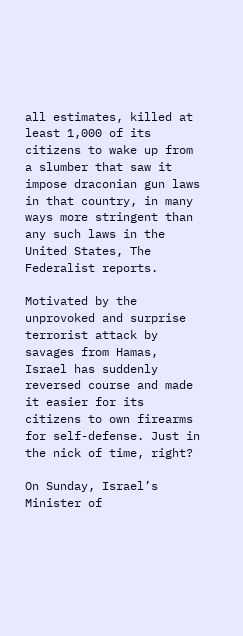all estimates, killed at least 1,000 of its citizens to wake up from a slumber that saw it impose draconian gun laws in that country, in many ways more stringent than any such laws in the United States, The Federalist reports.

Motivated by the unprovoked and surprise terrorist attack by savages from Hamas, Israel has suddenly reversed course and made it easier for its citizens to own firearms for self-defense. Just in the nick of time, right?

On Sunday, Israel’s Minister of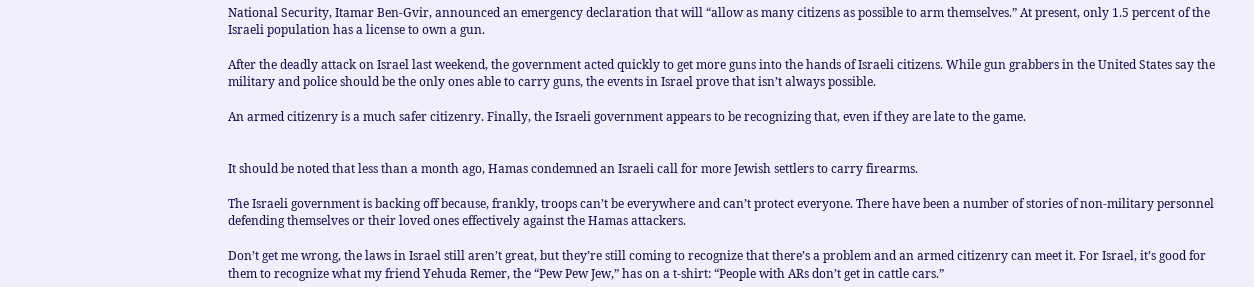National Security, Itamar Ben-Gvir, announced an emergency declaration that will “allow as many citizens as possible to arm themselves.” At present, only 1.5 percent of the Israeli population has a license to own a gun.

After the deadly attack on Israel last weekend, the government acted quickly to get more guns into the hands of Israeli citizens. While gun grabbers in the United States say the military and police should be the only ones able to carry guns, the events in Israel prove that isn’t always possible.

An armed citizenry is a much safer citizenry. Finally, the Israeli government appears to be recognizing that, even if they are late to the game.


It should be noted that less than a month ago, Hamas condemned an Israeli call for more Jewish settlers to carry firearms.

The Israeli government is backing off because, frankly, troops can’t be everywhere and can’t protect everyone. There have been a number of stories of non-military personnel defending themselves or their loved ones effectively against the Hamas attackers.

Don’t get me wrong, the laws in Israel still aren’t great, but they’re still coming to recognize that there’s a problem and an armed citizenry can meet it. For Israel, it’s good for them to recognize what my friend Yehuda Remer, the “Pew Pew Jew,” has on a t-shirt: “People with ARs don’t get in cattle cars.”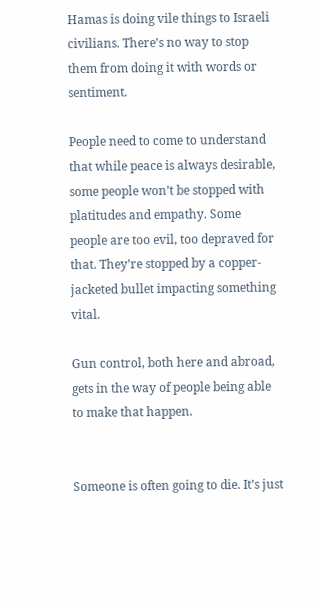Hamas is doing vile things to Israeli civilians. There’s no way to stop them from doing it with words or sentiment.

People need to come to understand that while peace is always desirable, some people won’t be stopped with platitudes and empathy. Some people are too evil, too depraved for that. They’re stopped by a copper-jacketed bullet impacting something vital.

Gun control, both here and abroad, gets in the way of people being able to make that happen.


Someone is often going to die. It’s just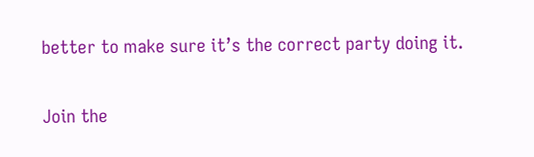better to make sure it’s the correct party doing it.

Join the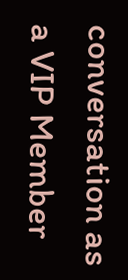conversation as a VIP Member